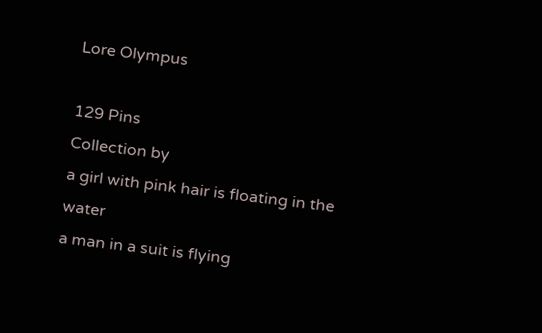Lore Olympus

129 Pins
Collection by
a girl with pink hair is floating in the water
a man in a suit is flying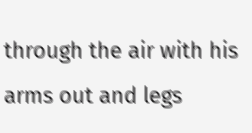through the air with his arms out and legs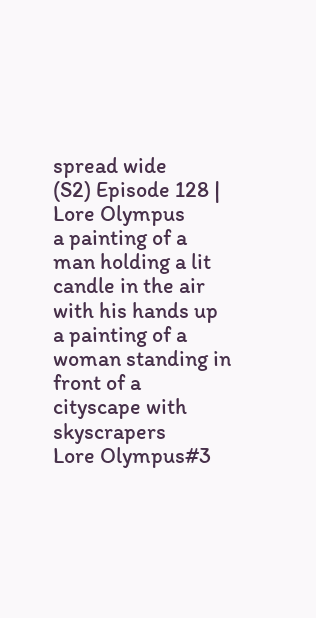spread wide
(S2) Episode 128 | Lore Olympus
a painting of a man holding a lit candle in the air with his hands up
a painting of a woman standing in front of a cityscape with skyscrapers
Lore Olympus#3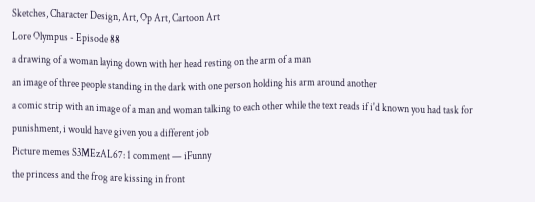Sketches, Character Design, Art, Op Art, Cartoon Art
Lore Olympus - Episode 88
a drawing of a woman laying down with her head resting on the arm of a man
an image of three people standing in the dark with one person holding his arm around another
a comic strip with an image of a man and woman talking to each other while the text reads if i'd known you had task for punishment, i would have given you a different job
Picture memes S3MEzAL67: 1 comment — iFunny
the princess and the frog are kissing in front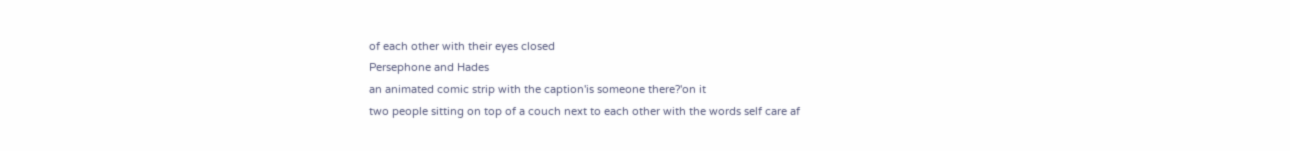of each other with their eyes closed
Persephone and Hades
an animated comic strip with the caption'is someone there?'on it
two people sitting on top of a couch next to each other with the words self care af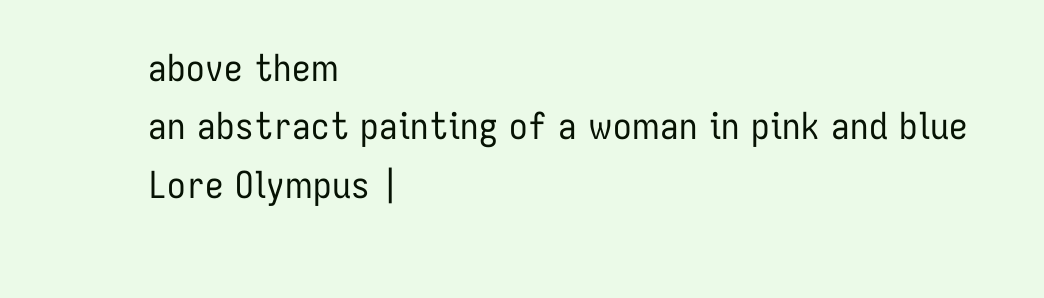above them
an abstract painting of a woman in pink and blue
Lore Olympus |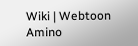Wiki | Webtoon Amino